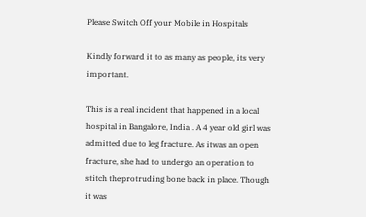Please Switch Off your Mobile in Hospitals

Kindly forward it to as many as people, its very important.

This is a real incident that happened in a local hospital in Bangalore, India . A 4 year old girl was admitted due to leg fracture. As itwas an open fracture, she had to undergo an operation to stitch theprotruding bone back in place. Though it was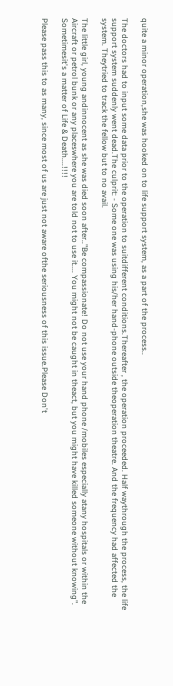quite a minor operation,she was hooked on to life support system, as a part of the process..

The doctors had to input some data prior to the operation to suitdifferent conditions.Thereafter , the operation proceeded. Half waythrough the process, the life support system suddenly went dead.The culprit: - Some one was using his/her hand-phone outside theoperation theatre. And the frequency had affected the system. Theytried to track the fellow but to no avail.

The little girl, young andinnocent as she was died soon after.."Be compassionate! Do not use your hand phone /mobiles especially atany hospitals or within the Aircraft or petrol bunk or any placeswhere you are told not to use it.... You might not be caught in theact, but you might have killed someone without knowing". Sometimesit's a matter of Life & Death....!!!!

Please pass this to as many, since most of us are just not aware ofthe seriousness of this issue.Please Don't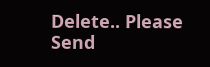Delete.. Please Send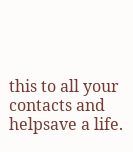this to all your contacts and helpsave a life.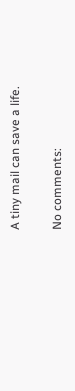A tiny mail can save a life.

No comments: